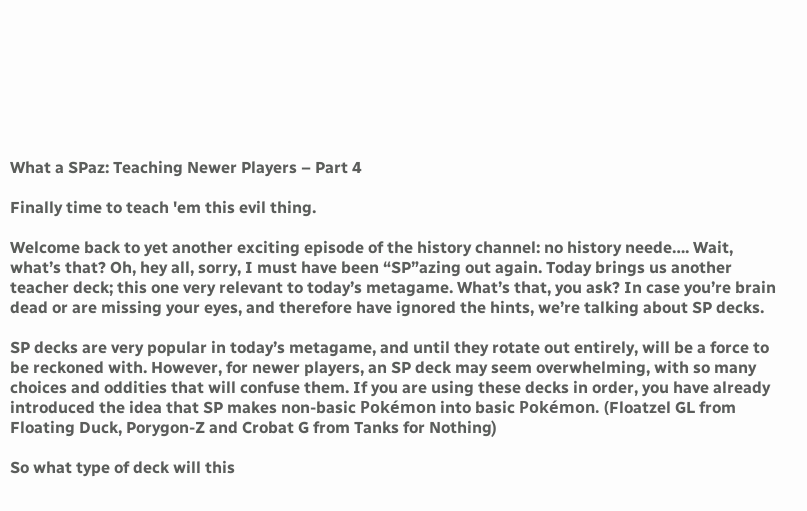What a SPaz: Teaching Newer Players – Part 4

Finally time to teach 'em this evil thing.

Welcome back to yet another exciting episode of the history channel: no history neede…. Wait, what’s that? Oh, hey all, sorry, I must have been “SP”azing out again. Today brings us another teacher deck; this one very relevant to today’s metagame. What’s that, you ask? In case you’re brain dead or are missing your eyes, and therefore have ignored the hints, we’re talking about SP decks.

SP decks are very popular in today’s metagame, and until they rotate out entirely, will be a force to be reckoned with. However, for newer players, an SP deck may seem overwhelming, with so many choices and oddities that will confuse them. If you are using these decks in order, you have already introduced the idea that SP makes non-basic Pokémon into basic Pokémon. (Floatzel GL from Floating Duck, Porygon-Z and Crobat G from Tanks for Nothing)

So what type of deck will this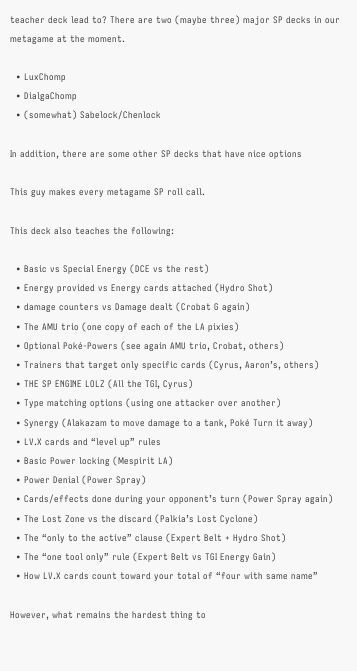teacher deck lead to? There are two (maybe three) major SP decks in our metagame at the moment.

  • LuxChomp
  • DialgaChomp
  • (somewhat) Sabelock/Chenlock

In addition, there are some other SP decks that have nice options

This guy makes every metagame SP roll call.

This deck also teaches the following:

  • Basic vs Special Energy (DCE vs the rest)
  • Energy provided vs Energy cards attached (Hydro Shot)
  • damage counters vs Damage dealt (Crobat G again)
  • The AMU trio (one copy of each of the LA pixies)
  • Optional Poké-Powers (see again AMU trio, Crobat, others)
  • Trainers that target only specific cards (Cyrus, Aaron’s, others)
  • THE SP ENGINE LOLZ (All the TGI, Cyrus)
  • Type matching options (using one attacker over another)
  • Synergy (Alakazam to move damage to a tank, Poké Turn it away)
  • LV.X cards and “level up” rules
  • Basic Power locking (Mespirit LA)
  • Power Denial (Power Spray)
  • Cards/effects done during your opponent’s turn (Power Spray again)
  • The Lost Zone vs the discard (Palkia’s Lost Cyclone)
  • The “only to the active” clause (Expert Belt + Hydro Shot)
  • The “one tool only” rule (Expert Belt vs TGI Energy Gain)
  • How LV.X cards count toward your total of “four with same name”

However, what remains the hardest thing to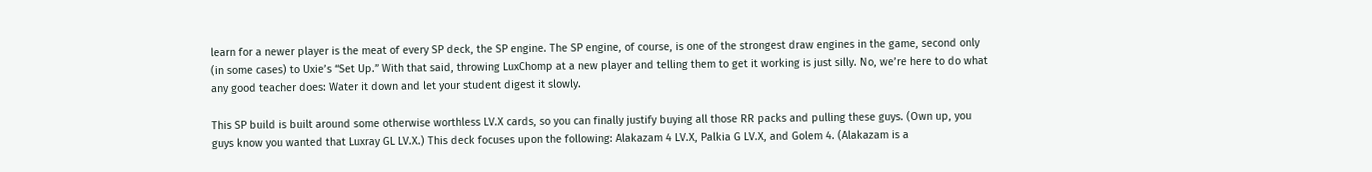learn for a newer player is the meat of every SP deck, the SP engine. The SP engine, of course, is one of the strongest draw engines in the game, second only (in some cases) to Uxie’s “Set Up.” With that said, throwing LuxChomp at a new player and telling them to get it working is just silly. No, we’re here to do what any good teacher does: Water it down and let your student digest it slowly.

This SP build is built around some otherwise worthless LV.X cards, so you can finally justify buying all those RR packs and pulling these guys. (Own up, you guys know you wanted that Luxray GL LV.X.) This deck focuses upon the following: Alakazam 4 LV.X, Palkia G LV.X, and Golem 4. (Alakazam is a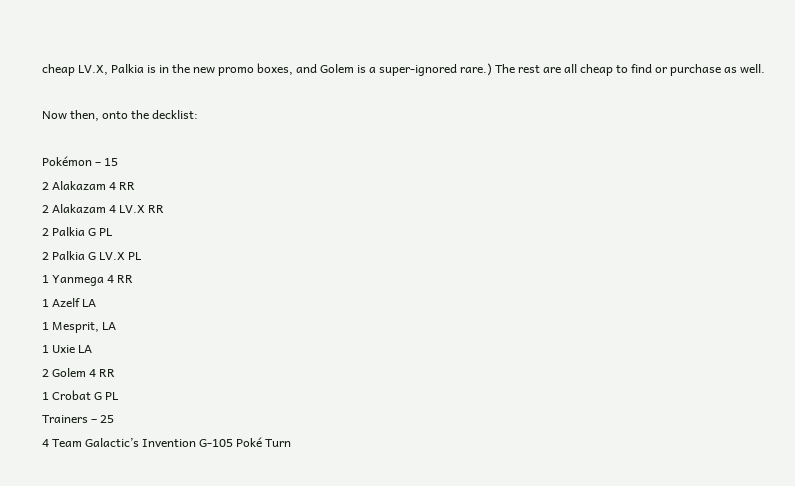cheap LV.X, Palkia is in the new promo boxes, and Golem is a super-ignored rare.) The rest are all cheap to find or purchase as well.

Now then, onto the decklist:

Pokémon – 15
2 Alakazam 4 RR
2 Alakazam 4 LV.X RR
2 Palkia G PL
2 Palkia G LV.X PL
1 Yanmega 4 RR
1 Azelf LA
1 Mesprit, LA
1 Uxie LA
2 Golem 4 RR
1 Crobat G PL
Trainers – 25
4 Team Galactic’s Invention G-105 Poké Turn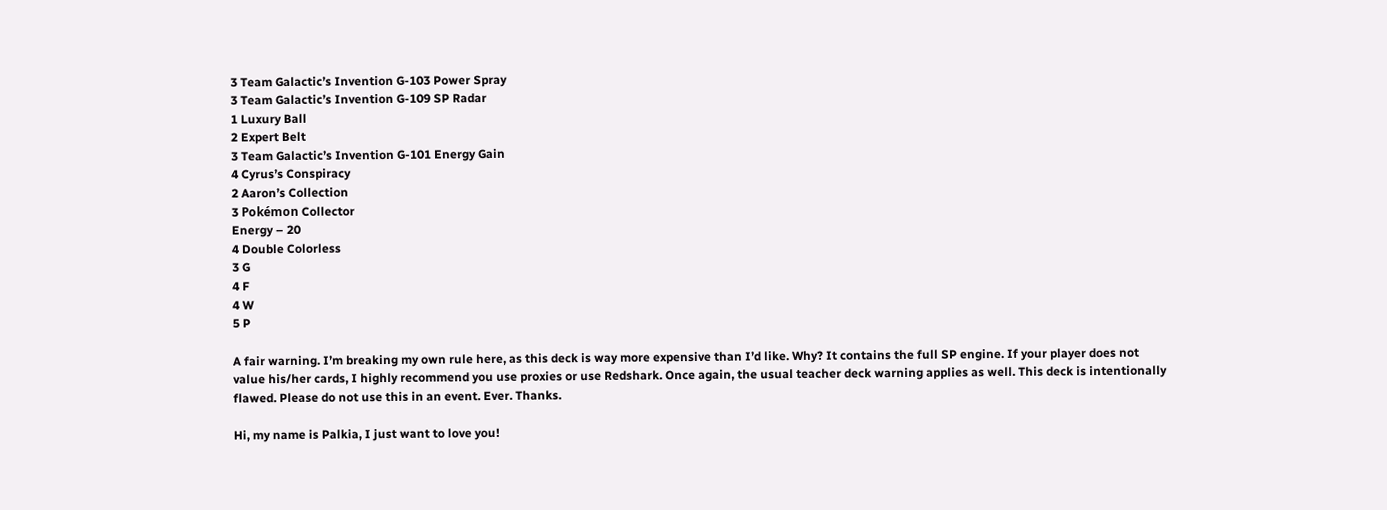3 Team Galactic’s Invention G-103 Power Spray
3 Team Galactic’s Invention G-109 SP Radar
1 Luxury Ball
2 Expert Belt
3 Team Galactic’s Invention G-101 Energy Gain
4 Cyrus’s Conspiracy
2 Aaron’s Collection
3 Pokémon Collector
Energy – 20
4 Double Colorless
3 G
4 F
4 W
5 P

A fair warning. I’m breaking my own rule here, as this deck is way more expensive than I’d like. Why? It contains the full SP engine. If your player does not value his/her cards, I highly recommend you use proxies or use Redshark. Once again, the usual teacher deck warning applies as well. This deck is intentionally flawed. Please do not use this in an event. Ever. Thanks.

Hi, my name is Palkia, I just want to love you!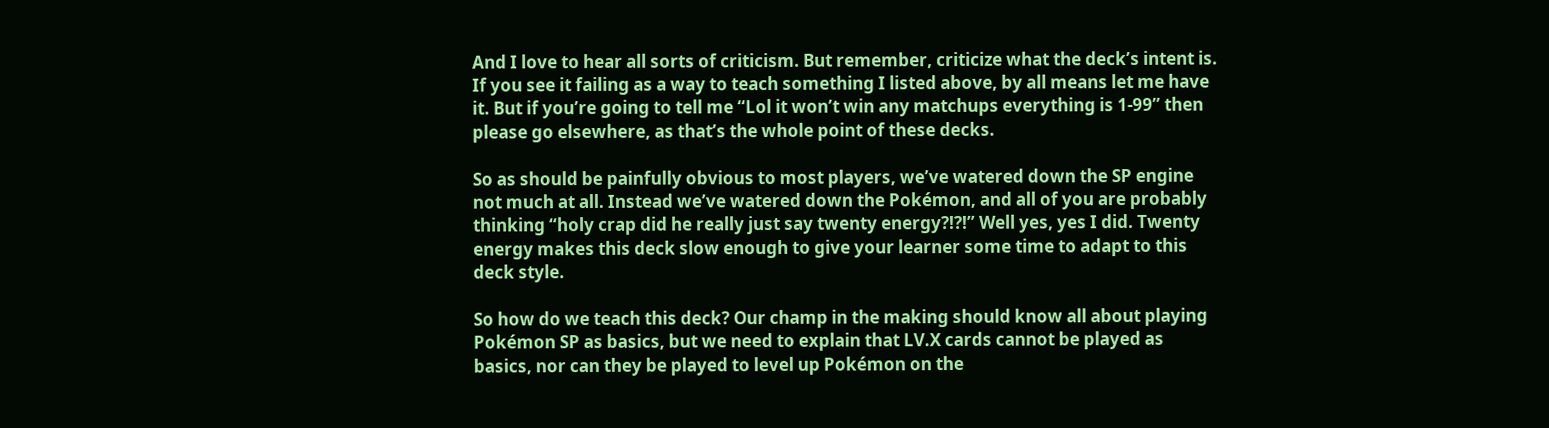And I love to hear all sorts of criticism. But remember, criticize what the deck’s intent is. If you see it failing as a way to teach something I listed above, by all means let me have it. But if you’re going to tell me “Lol it won’t win any matchups everything is 1-99” then please go elsewhere, as that’s the whole point of these decks.

So as should be painfully obvious to most players, we’ve watered down the SP engine not much at all. Instead we’ve watered down the Pokémon, and all of you are probably thinking “holy crap did he really just say twenty energy?!?!” Well yes, yes I did. Twenty energy makes this deck slow enough to give your learner some time to adapt to this deck style.

So how do we teach this deck? Our champ in the making should know all about playing Pokémon SP as basics, but we need to explain that LV.X cards cannot be played as basics, nor can they be played to level up Pokémon on the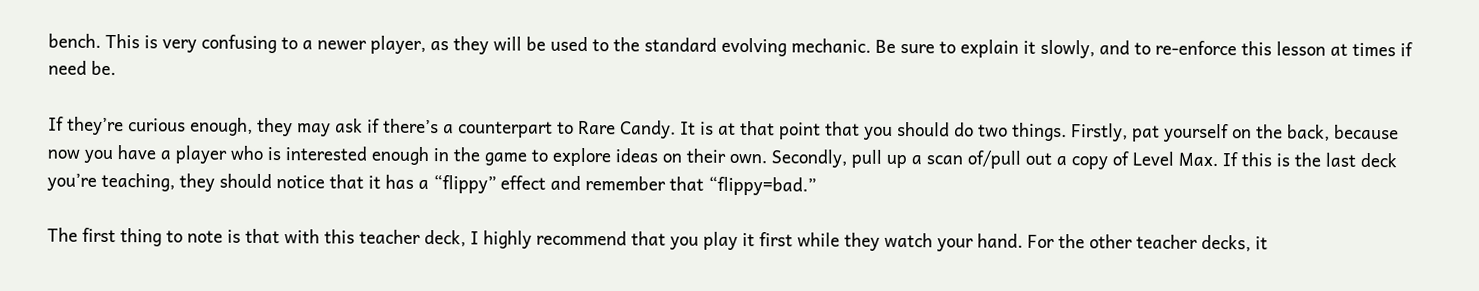bench. This is very confusing to a newer player, as they will be used to the standard evolving mechanic. Be sure to explain it slowly, and to re-enforce this lesson at times if need be.

If they’re curious enough, they may ask if there’s a counterpart to Rare Candy. It is at that point that you should do two things. Firstly, pat yourself on the back, because now you have a player who is interested enough in the game to explore ideas on their own. Secondly, pull up a scan of/pull out a copy of Level Max. If this is the last deck you’re teaching, they should notice that it has a “flippy” effect and remember that “flippy=bad.”

The first thing to note is that with this teacher deck, I highly recommend that you play it first while they watch your hand. For the other teacher decks, it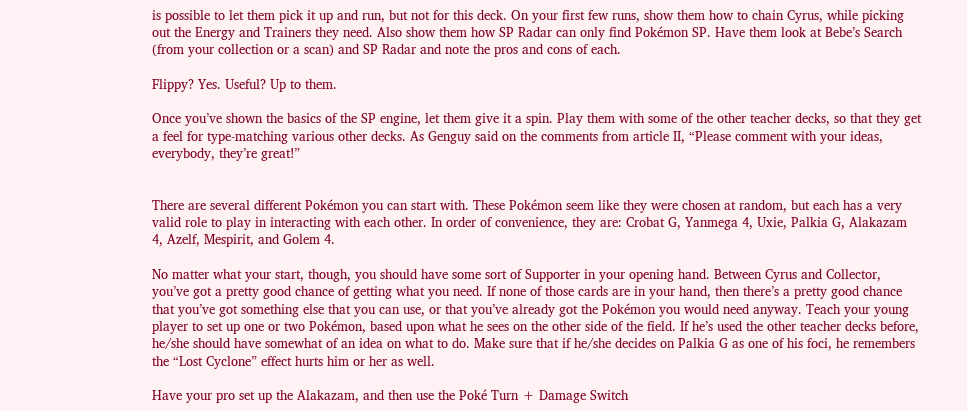is possible to let them pick it up and run, but not for this deck. On your first few runs, show them how to chain Cyrus, while picking out the Energy and Trainers they need. Also show them how SP Radar can only find Pokémon SP. Have them look at Bebe’s Search (from your collection or a scan) and SP Radar and note the pros and cons of each.

Flippy? Yes. Useful? Up to them.

Once you’ve shown the basics of the SP engine, let them give it a spin. Play them with some of the other teacher decks, so that they get a feel for type-matching various other decks. As Genguy said on the comments from article II, “Please comment with your ideas, everybody, they’re great!”


There are several different Pokémon you can start with. These Pokémon seem like they were chosen at random, but each has a very valid role to play in interacting with each other. In order of convenience, they are: Crobat G, Yanmega 4, Uxie, Palkia G, Alakazam 4, Azelf, Mespirit, and Golem 4.

No matter what your start, though, you should have some sort of Supporter in your opening hand. Between Cyrus and Collector, you’ve got a pretty good chance of getting what you need. If none of those cards are in your hand, then there’s a pretty good chance that you’ve got something else that you can use, or that you’ve already got the Pokémon you would need anyway. Teach your young player to set up one or two Pokémon, based upon what he sees on the other side of the field. If he’s used the other teacher decks before, he/she should have somewhat of an idea on what to do. Make sure that if he/she decides on Palkia G as one of his foci, he remembers the “Lost Cyclone” effect hurts him or her as well.

Have your pro set up the Alakazam, and then use the Poké Turn + Damage Switch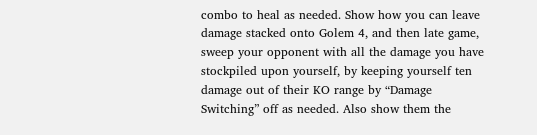combo to heal as needed. Show how you can leave damage stacked onto Golem 4, and then late game, sweep your opponent with all the damage you have stockpiled upon yourself, by keeping yourself ten damage out of their KO range by “Damage Switching” off as needed. Also show them the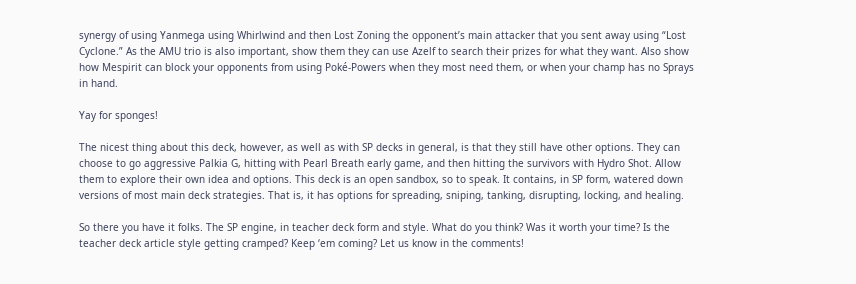synergy of using Yanmega using Whirlwind and then Lost Zoning the opponent’s main attacker that you sent away using “Lost Cyclone.” As the AMU trio is also important, show them they can use Azelf to search their prizes for what they want. Also show how Mespirit can block your opponents from using Poké-Powers when they most need them, or when your champ has no Sprays in hand.

Yay for sponges!

The nicest thing about this deck, however, as well as with SP decks in general, is that they still have other options. They can choose to go aggressive Palkia G, hitting with Pearl Breath early game, and then hitting the survivors with Hydro Shot. Allow them to explore their own idea and options. This deck is an open sandbox, so to speak. It contains, in SP form, watered down versions of most main deck strategies. That is, it has options for spreading, sniping, tanking, disrupting, locking, and healing.

So there you have it folks. The SP engine, in teacher deck form and style. What do you think? Was it worth your time? Is the teacher deck article style getting cramped? Keep ‘em coming? Let us know in the comments!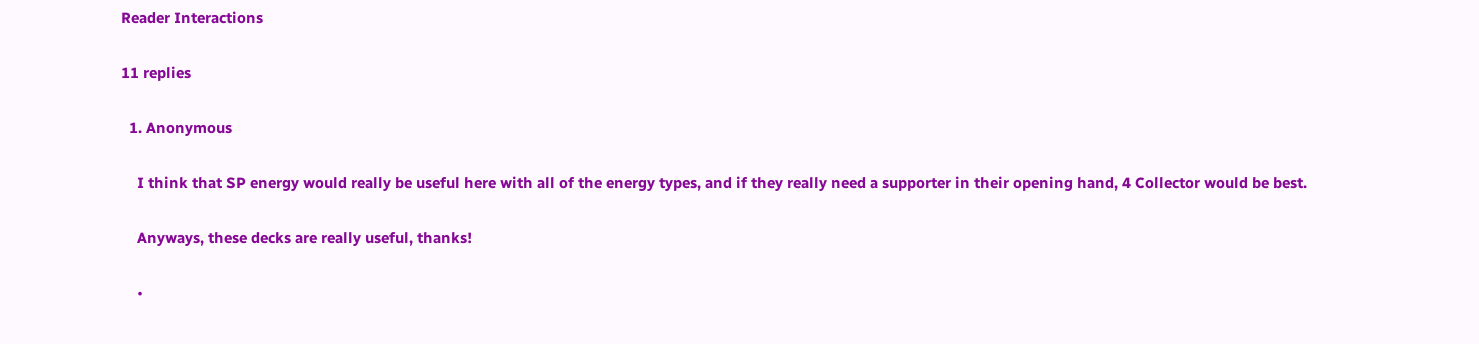Reader Interactions

11 replies

  1. Anonymous

    I think that SP energy would really be useful here with all of the energy types, and if they really need a supporter in their opening hand, 4 Collector would be best.

    Anyways, these decks are really useful, thanks!

    •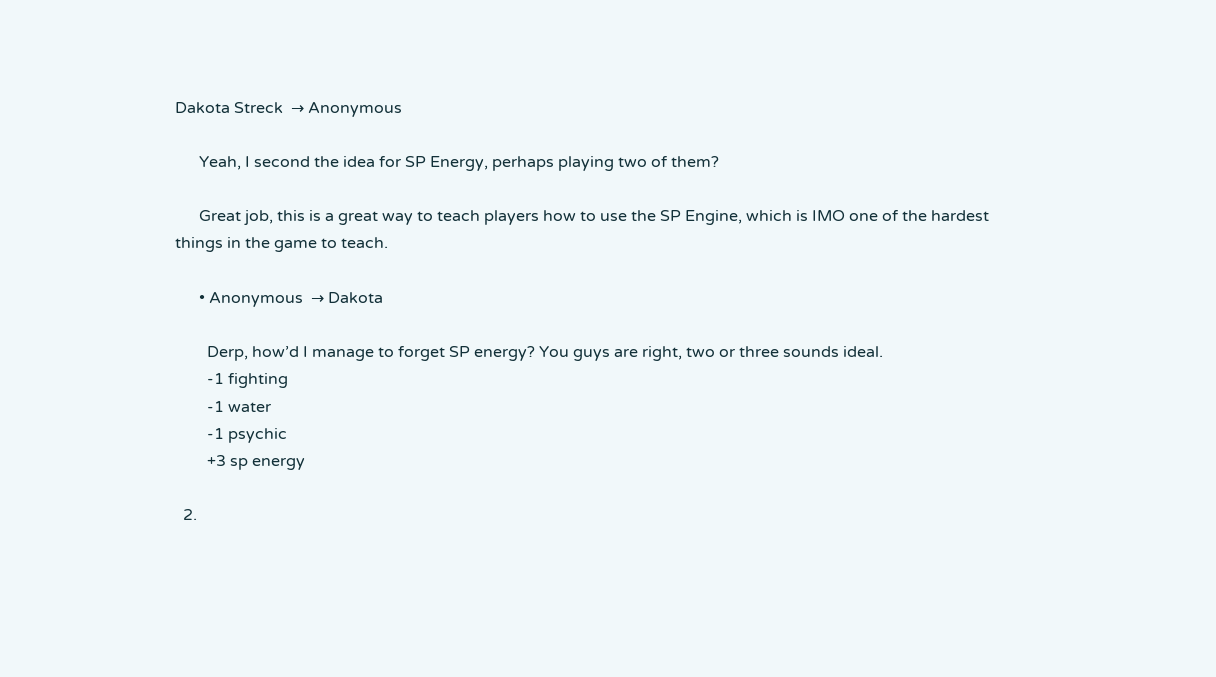Dakota Streck  → Anonymous

      Yeah, I second the idea for SP Energy, perhaps playing two of them?

      Great job, this is a great way to teach players how to use the SP Engine, which is IMO one of the hardest things in the game to teach.

      • Anonymous  → Dakota

        Derp, how’d I manage to forget SP energy? You guys are right, two or three sounds ideal.
        -1 fighting
        -1 water
        -1 psychic
        +3 sp energy

  2.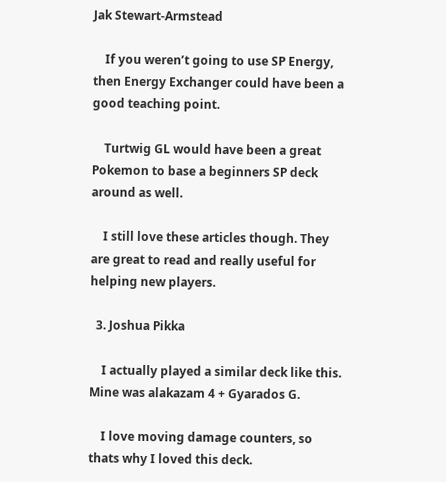Jak Stewart-Armstead

    If you weren’t going to use SP Energy, then Energy Exchanger could have been a good teaching point.

    Turtwig GL would have been a great Pokemon to base a beginners SP deck around as well.

    I still love these articles though. They are great to read and really useful for helping new players.

  3. Joshua Pikka

    I actually played a similar deck like this. Mine was alakazam 4 + Gyarados G.

    I love moving damage counters, so thats why I loved this deck.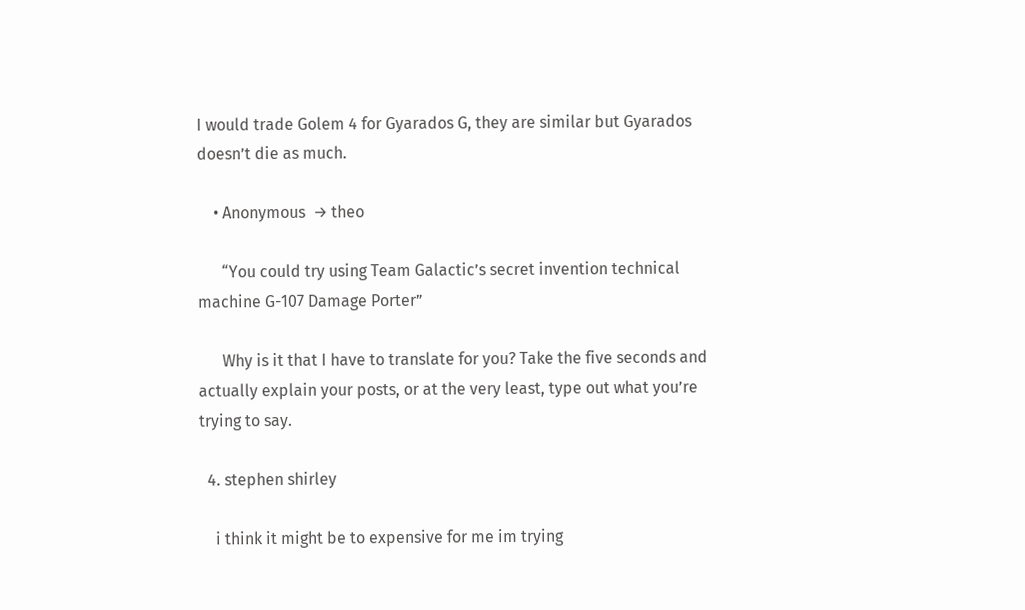I would trade Golem 4 for Gyarados G, they are similar but Gyarados doesn’t die as much.

    • Anonymous  → theo

      “You could try using Team Galactic’s secret invention technical machine G-107 Damage Porter”

      Why is it that I have to translate for you? Take the five seconds and actually explain your posts, or at the very least, type out what you’re trying to say.

  4. stephen shirley

    i think it might be to expensive for me im trying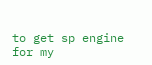to get sp engine for my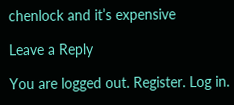chenlock and it’s expensive

Leave a Reply

You are logged out. Register. Log in.